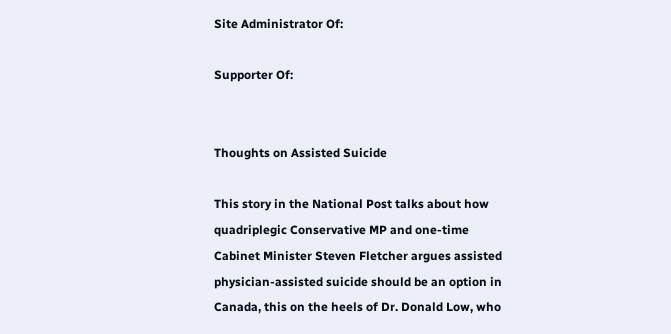Site Administrator Of:

Supporter Of:


Thoughts on Assisted Suicide

This story in the National Post talks about how quadriplegic Conservative MP and one-time Cabinet Minister Steven Fletcher argues assisted physician-assisted suicide should be an option in Canada, this on the heels of Dr. Donald Low, who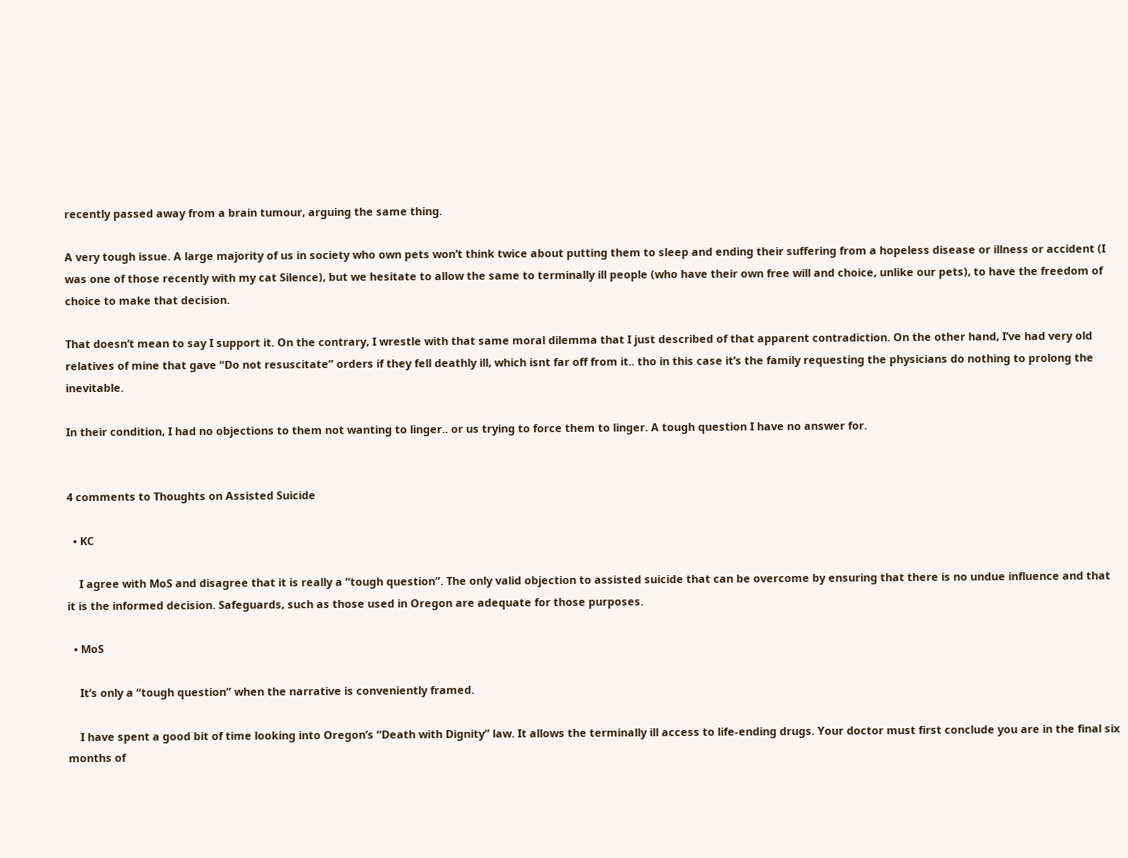recently passed away from a brain tumour, arguing the same thing.

A very tough issue. A large majority of us in society who own pets won’t think twice about putting them to sleep and ending their suffering from a hopeless disease or illness or accident (I was one of those recently with my cat Silence), but we hesitate to allow the same to terminally ill people (who have their own free will and choice, unlike our pets), to have the freedom of choice to make that decision.

That doesn’t mean to say I support it. On the contrary, I wrestle with that same moral dilemma that I just described of that apparent contradiction. On the other hand, I’ve had very old relatives of mine that gave “Do not resuscitate” orders if they fell deathly ill, which isnt far off from it.. tho in this case it’s the family requesting the physicians do nothing to prolong the inevitable.

In their condition, I had no objections to them not wanting to linger.. or us trying to force them to linger. A tough question I have no answer for.


4 comments to Thoughts on Assisted Suicide

  • KC

    I agree with MoS and disagree that it is really a “tough question”. The only valid objection to assisted suicide that can be overcome by ensuring that there is no undue influence and that it is the informed decision. Safeguards, such as those used in Oregon are adequate for those purposes.

  • MoS

    It’s only a “tough question” when the narrative is conveniently framed.

    I have spent a good bit of time looking into Oregon’s “Death with Dignity” law. It allows the terminally ill access to life-ending drugs. Your doctor must first conclude you are in the final six months of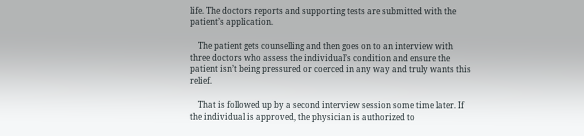life. The doctors reports and supporting tests are submitted with the patient’s application.

    The patient gets counselling and then goes on to an interview with three doctors who assess the individual’s condition and ensure the patient isn’t being pressured or coerced in any way and truly wants this relief.

    That is followed up by a second interview session some time later. If the individual is approved, the physician is authorized to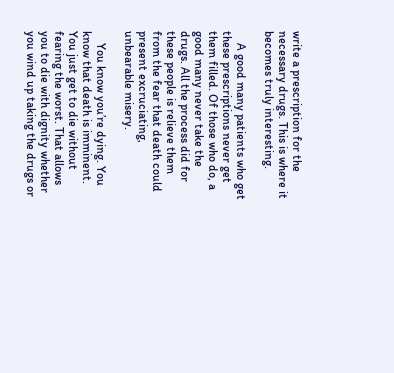write a prescription for the necessary drugs. This is where it becomes truly interesting.

    A good many patients who get these prescriptions never get them filled. Of those who do, a good many never take the drugs. All the process did for these people is relieve them from the fear that death could present excruciating, unbearable misery.

    You know you’re dying. You know that death is imminent. You just get to die without fearing the worst. That allows you to die with dignity whether you wind up taking the drugs or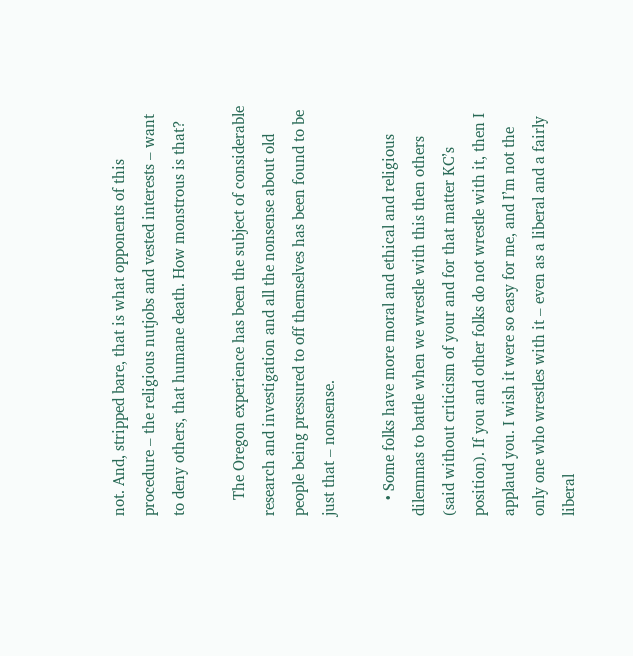not. And, stripped bare, that is what opponents of this procedure – the religious nutjobs and vested interests – want to deny others, that humane death. How monstrous is that?

    The Oregon experience has been the subject of considerable research and investigation and all the nonsense about old people being pressured to off themselves has been found to be just that – nonsense.

    • Some folks have more moral and ethical and religious dilemmas to battle when we wrestle with this then others (said without criticism of your and for that matter KC’s position). If you and other folks do not wrestle with it, then I applaud you. I wish it were so easy for me, and I’m not the only one who wrestles with it – even as a liberal and a fairly liberal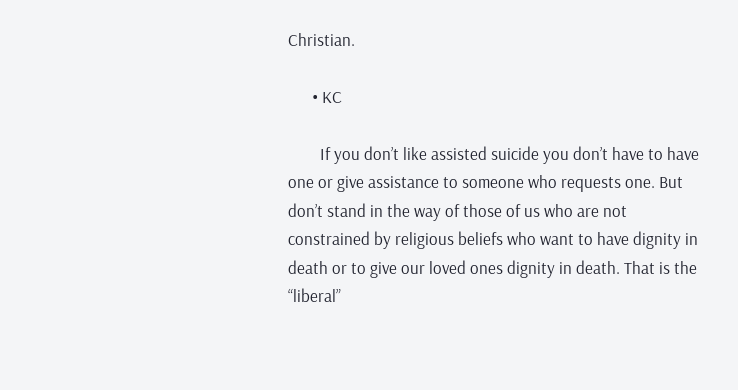Christian.

      • KC

        If you don’t like assisted suicide you don’t have to have one or give assistance to someone who requests one. But don’t stand in the way of those of us who are not constrained by religious beliefs who want to have dignity in death or to give our loved ones dignity in death. That is the “liberal”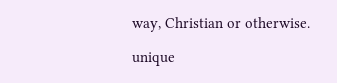way, Christian or otherwise.

unique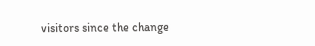visitors since the change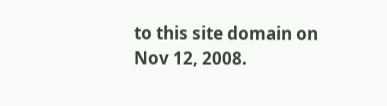to this site domain on Nov 12, 2008.